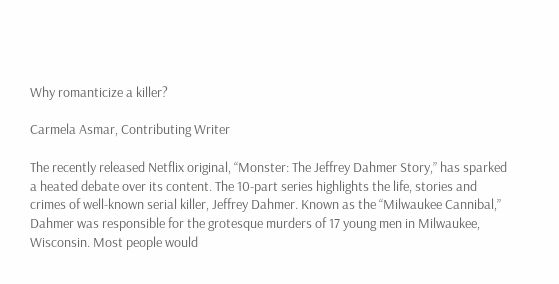Why romanticize a killer?

Carmela Asmar, Contributing Writer

The recently released Netflix original, “Monster: The Jeffrey Dahmer Story,” has sparked a heated debate over its content. The 10-part series highlights the life, stories and crimes of well-known serial killer, Jeffrey Dahmer. Known as the “Milwaukee Cannibal,” Dahmer was responsible for the grotesque murders of 17 young men in Milwaukee, Wisconsin. Most people would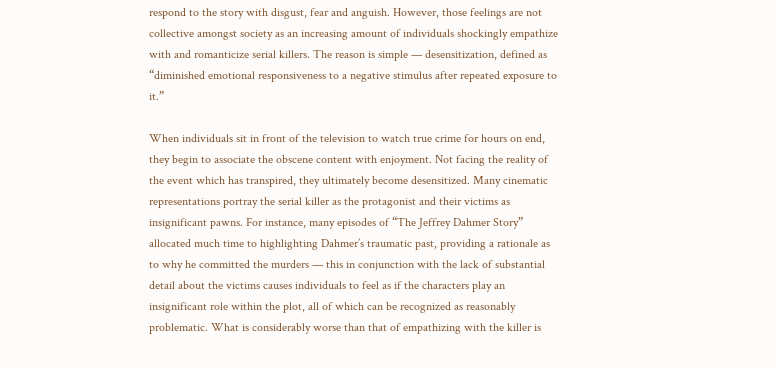respond to the story with disgust, fear and anguish. However, those feelings are not collective amongst society as an increasing amount of individuals shockingly empathize with and romanticize serial killers. The reason is simple — desensitization, defined as “diminished emotional responsiveness to a negative stimulus after repeated exposure to it.”

When individuals sit in front of the television to watch true crime for hours on end, they begin to associate the obscene content with enjoyment. Not facing the reality of the event which has transpired, they ultimately become desensitized. Many cinematic representations portray the serial killer as the protagonist and their victims as insignificant pawns. For instance, many episodes of “The Jeffrey Dahmer Story” allocated much time to highlighting Dahmer’s traumatic past, providing a rationale as to why he committed the murders — this in conjunction with the lack of substantial detail about the victims causes individuals to feel as if the characters play an insignificant role within the plot, all of which can be recognized as reasonably problematic. What is considerably worse than that of empathizing with the killer is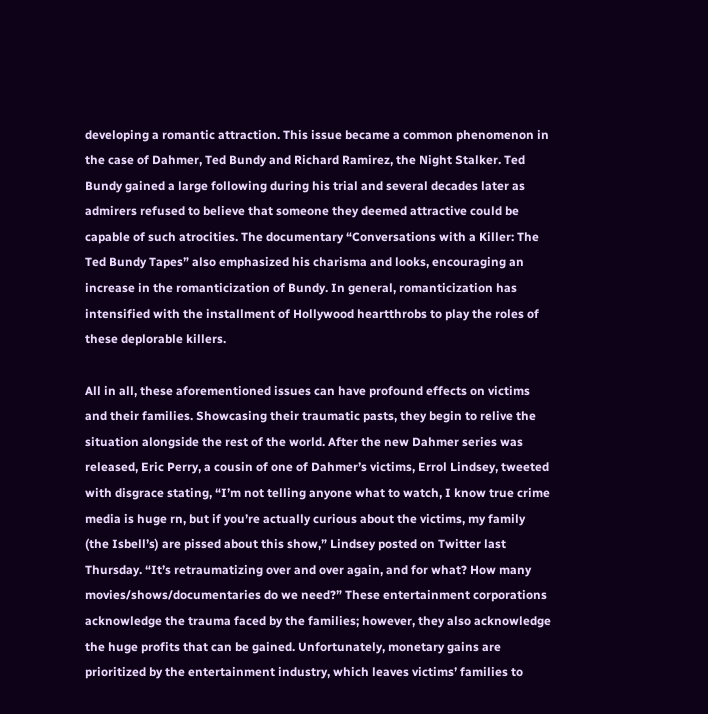developing a romantic attraction. This issue became a common phenomenon in the case of Dahmer, Ted Bundy and Richard Ramirez, the Night Stalker. Ted Bundy gained a large following during his trial and several decades later as admirers refused to believe that someone they deemed attractive could be capable of such atrocities. The documentary “Conversations with a Killer: The Ted Bundy Tapes” also emphasized his charisma and looks, encouraging an increase in the romanticization of Bundy. In general, romanticization has intensified with the installment of Hollywood heartthrobs to play the roles of these deplorable killers.

All in all, these aforementioned issues can have profound effects on victims and their families. Showcasing their traumatic pasts, they begin to relive the situation alongside the rest of the world. After the new Dahmer series was released, Eric Perry, a cousin of one of Dahmer’s victims, Errol Lindsey, tweeted with disgrace stating, “I’m not telling anyone what to watch, I know true crime media is huge rn, but if you’re actually curious about the victims, my family (the Isbell’s) are pissed about this show,” Lindsey posted on Twitter last Thursday. “It’s retraumatizing over and over again, and for what? How many movies/shows/documentaries do we need?” These entertainment corporations acknowledge the trauma faced by the families; however, they also acknowledge the huge profits that can be gained. Unfortunately, monetary gains are prioritized by the entertainment industry, which leaves victims’ families to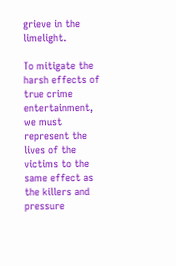grieve in the limelight.

To mitigate the harsh effects of true crime entertainment, we must represent the lives of the victims to the same effect as the killers and pressure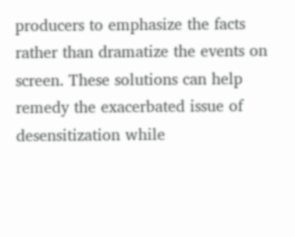producers to emphasize the facts rather than dramatize the events on screen. These solutions can help remedy the exacerbated issue of desensitization while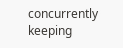concurrently keeping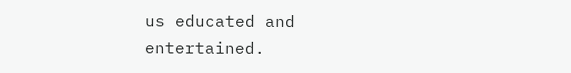us educated and entertained.